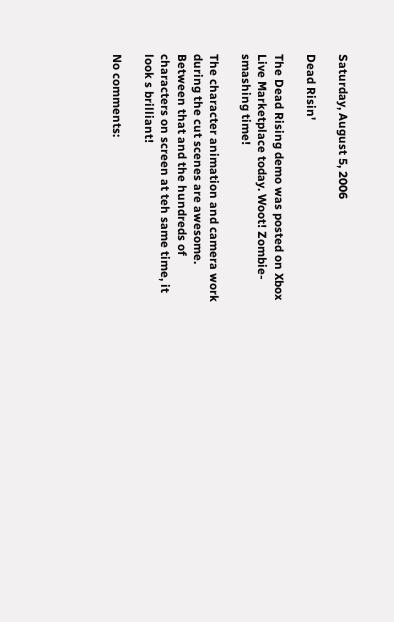Saturday, August 5, 2006

Dead Risin'

The Dead Rising demo was posted on Xbox Live Marketplace today. Woot! Zombie-smashing time!

The character animation and camera work during the cut scenes are awesome. Between that and the hundreds of characters on screen at teh same time, it look s brilliant!

No comments: